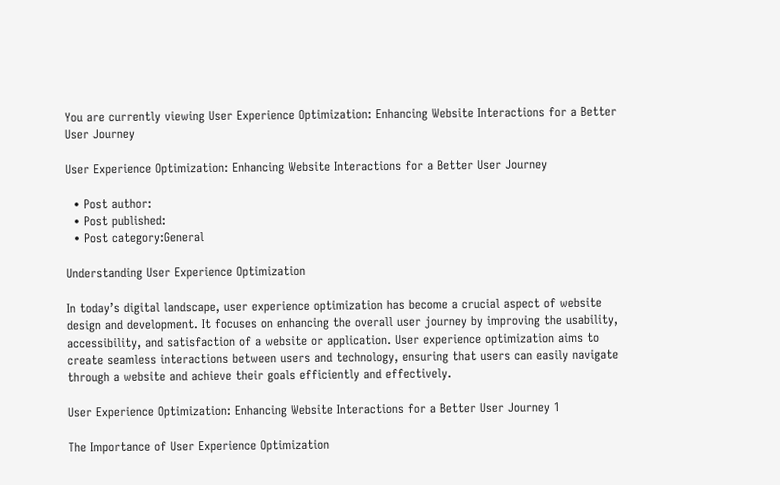You are currently viewing User Experience Optimization: Enhancing Website Interactions for a Better User Journey

User Experience Optimization: Enhancing Website Interactions for a Better User Journey

  • Post author:
  • Post published:
  • Post category:General

Understanding User Experience Optimization

In today’s digital landscape, user experience optimization has become a crucial aspect of website design and development. It focuses on enhancing the overall user journey by improving the usability, accessibility, and satisfaction of a website or application. User experience optimization aims to create seamless interactions between users and technology, ensuring that users can easily navigate through a website and achieve their goals efficiently and effectively.

User Experience Optimization: Enhancing Website Interactions for a Better User Journey 1

The Importance of User Experience Optimization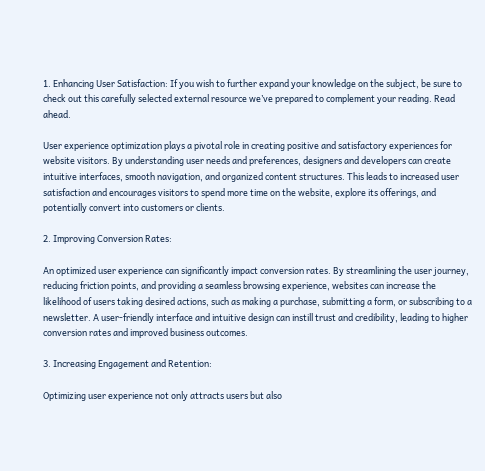1. Enhancing User Satisfaction: If you wish to further expand your knowledge on the subject, be sure to check out this carefully selected external resource we’ve prepared to complement your reading. Read ahead.

User experience optimization plays a pivotal role in creating positive and satisfactory experiences for website visitors. By understanding user needs and preferences, designers and developers can create intuitive interfaces, smooth navigation, and organized content structures. This leads to increased user satisfaction and encourages visitors to spend more time on the website, explore its offerings, and potentially convert into customers or clients.

2. Improving Conversion Rates:

An optimized user experience can significantly impact conversion rates. By streamlining the user journey, reducing friction points, and providing a seamless browsing experience, websites can increase the likelihood of users taking desired actions, such as making a purchase, submitting a form, or subscribing to a newsletter. A user-friendly interface and intuitive design can instill trust and credibility, leading to higher conversion rates and improved business outcomes.

3. Increasing Engagement and Retention:

Optimizing user experience not only attracts users but also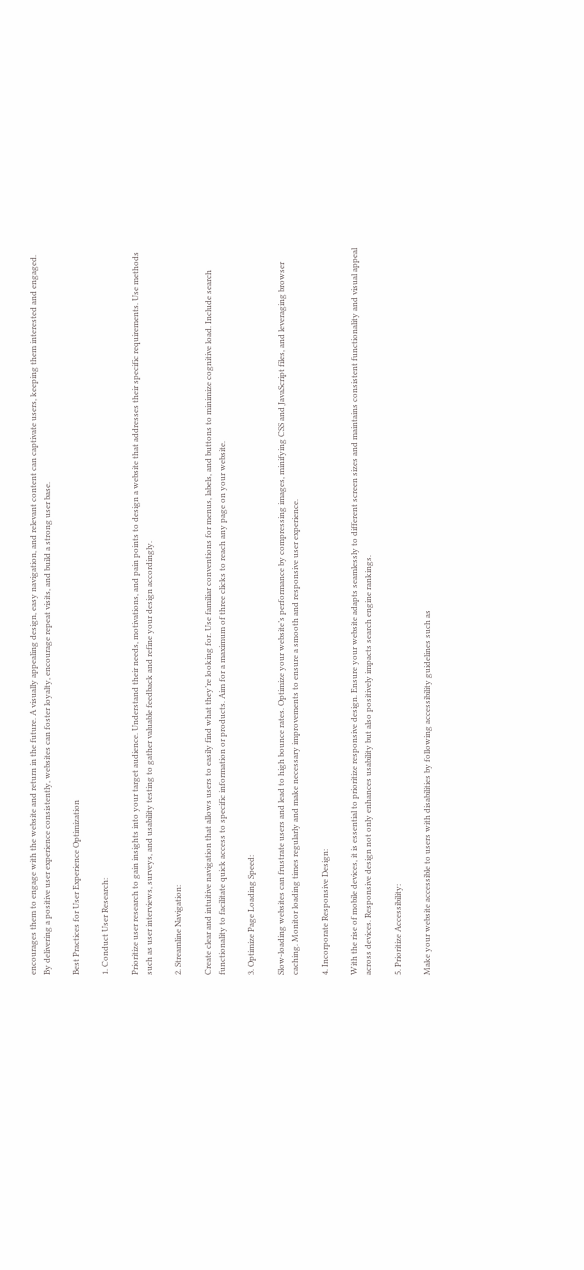encourages them to engage with the website and return in the future. A visually appealing design, easy navigation, and relevant content can captivate users, keeping them interested and engaged. By delivering a positive user experience consistently, websites can foster loyalty, encourage repeat visits, and build a strong user base.

Best Practices for User Experience Optimization

1. Conduct User Research:

Prioritize user research to gain insights into your target audience. Understand their needs, motivations, and pain points to design a website that addresses their specific requirements. Use methods such as user interviews, surveys, and usability testing to gather valuable feedback and refine your design accordingly.

2. Streamline Navigation:

Create clear and intuitive navigation that allows users to easily find what they’re looking for. Use familiar conventions for menus, labels, and buttons to minimize cognitive load. Include search functionality to facilitate quick access to specific information or products. Aim for a maximum of three clicks to reach any page on your website.

3. Optimize Page Loading Speed:

Slow-loading websites can frustrate users and lead to high bounce rates. Optimize your website’s performance by compressing images, minifying CSS and JavaScript files, and leveraging browser caching. Monitor loading times regularly and make necessary improvements to ensure a smooth and responsive user experience.

4. Incorporate Responsive Design:

With the rise of mobile devices, it is essential to prioritize responsive design. Ensure your website adapts seamlessly to different screen sizes and maintains consistent functionality and visual appeal across devices. Responsive design not only enhances usability but also positively impacts search engine rankings.

5. Prioritize Accessibility:

Make your website accessible to users with disabilities by following accessibility guidelines such as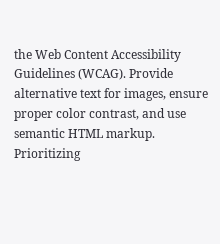the Web Content Accessibility Guidelines (WCAG). Provide alternative text for images, ensure proper color contrast, and use semantic HTML markup. Prioritizing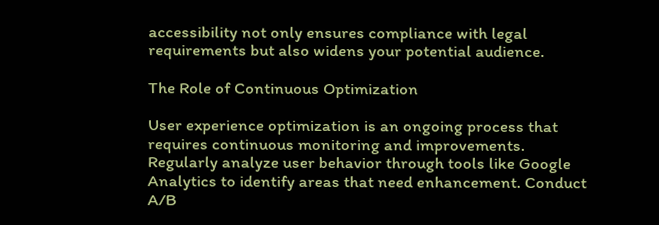accessibility not only ensures compliance with legal requirements but also widens your potential audience.

The Role of Continuous Optimization

User experience optimization is an ongoing process that requires continuous monitoring and improvements. Regularly analyze user behavior through tools like Google Analytics to identify areas that need enhancement. Conduct A/B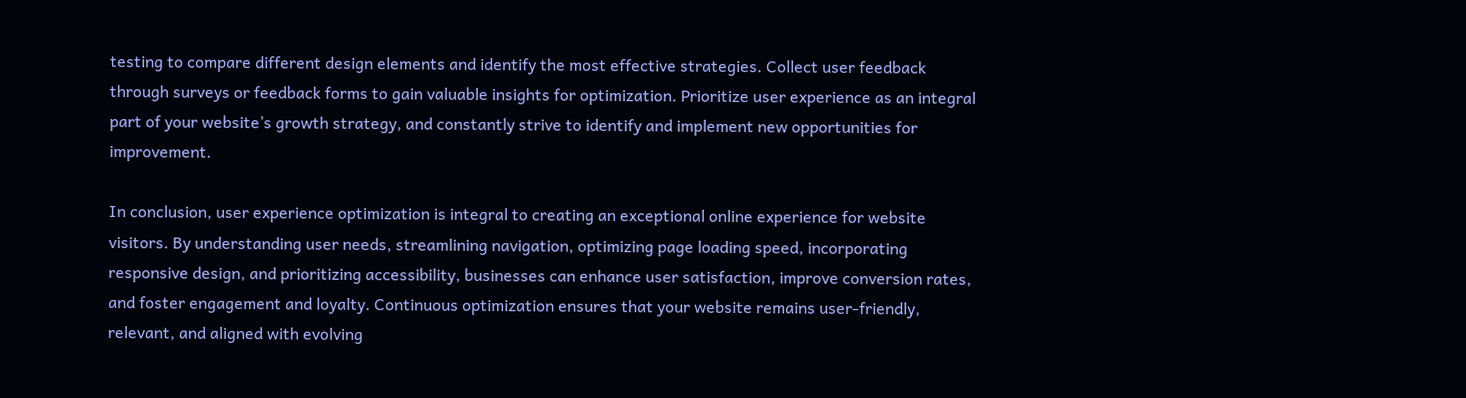testing to compare different design elements and identify the most effective strategies. Collect user feedback through surveys or feedback forms to gain valuable insights for optimization. Prioritize user experience as an integral part of your website’s growth strategy, and constantly strive to identify and implement new opportunities for improvement.

In conclusion, user experience optimization is integral to creating an exceptional online experience for website visitors. By understanding user needs, streamlining navigation, optimizing page loading speed, incorporating responsive design, and prioritizing accessibility, businesses can enhance user satisfaction, improve conversion rates, and foster engagement and loyalty. Continuous optimization ensures that your website remains user-friendly, relevant, and aligned with evolving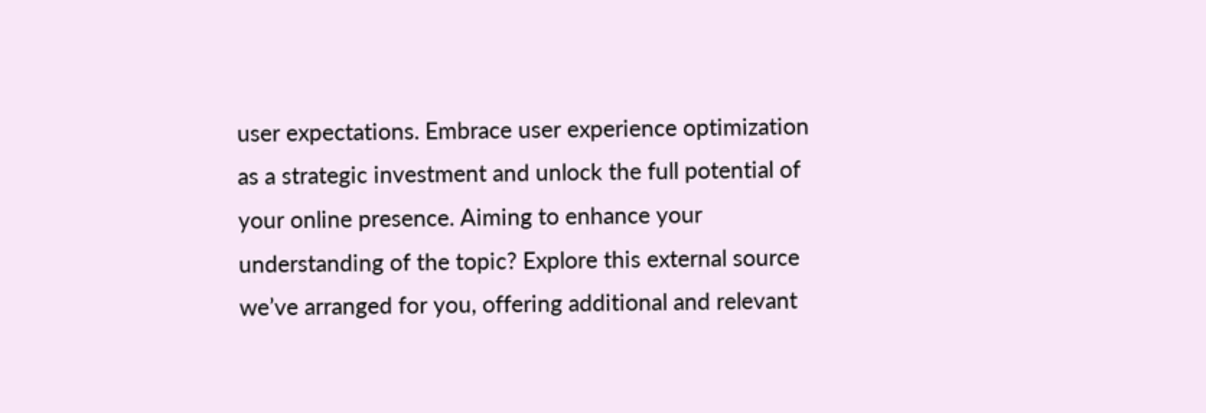user expectations. Embrace user experience optimization as a strategic investment and unlock the full potential of your online presence. Aiming to enhance your understanding of the topic? Explore this external source we’ve arranged for you, offering additional and relevant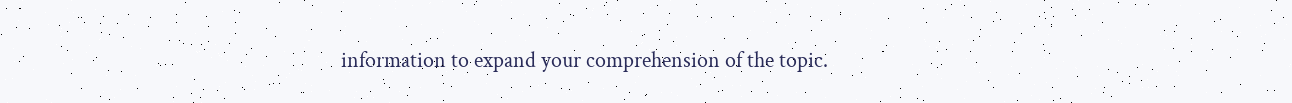information to expand your comprehension of the topic.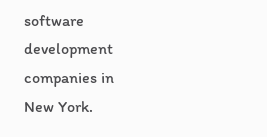software development companies in New York.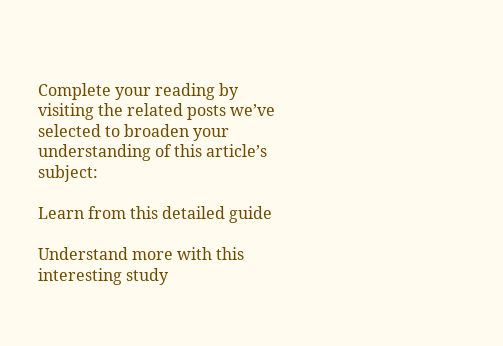Complete your reading by visiting the related posts we’ve selected to broaden your understanding of this article’s subject:

Learn from this detailed guide

Understand more with this interesting study